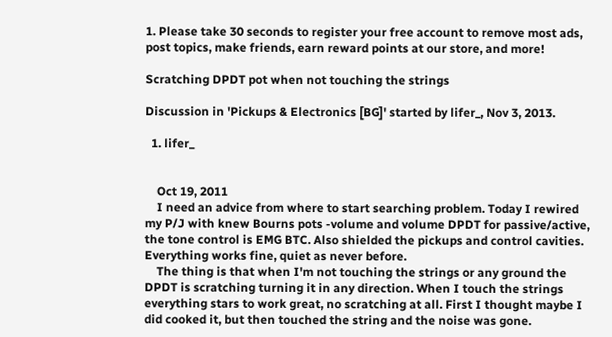1. Please take 30 seconds to register your free account to remove most ads, post topics, make friends, earn reward points at our store, and more!

Scratching DPDT pot when not touching the strings

Discussion in 'Pickups & Electronics [BG]' started by lifer_, Nov 3, 2013.

  1. lifer_


    Oct 19, 2011
    I need an advice from where to start searching problem. Today I rewired my P/J with knew Bourns pots -volume and volume DPDT for passive/active, the tone control is EMG BTC. Also shielded the pickups and control cavities. Everything works fine, quiet as never before.
    The thing is that when I'm not touching the strings or any ground the DPDT is scratching turning it in any direction. When I touch the strings everything stars to work great, no scratching at all. First I thought maybe I did cooked it, but then touched the string and the noise was gone.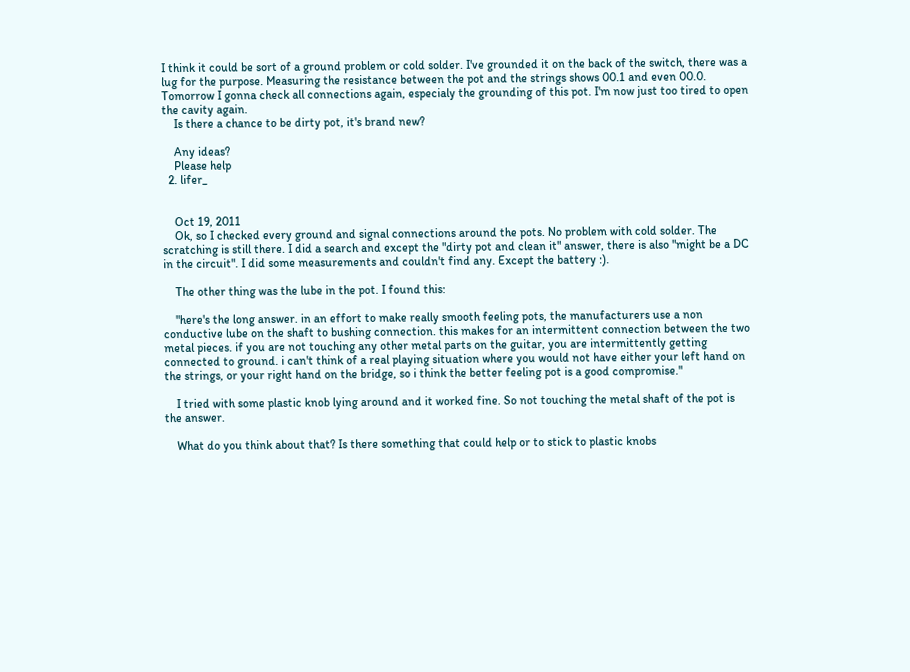I think it could be sort of a ground problem or cold solder. I've grounded it on the back of the switch, there was a lug for the purpose. Measuring the resistance between the pot and the strings shows 00.1 and even 00.0. Tomorrow I gonna check all connections again, especialy the grounding of this pot. I'm now just too tired to open the cavity again.
    Is there a chance to be dirty pot, it's brand new?

    Any ideas?
    Please help
  2. lifer_


    Oct 19, 2011
    Ok, so I checked every ground and signal connections around the pots. No problem with cold solder. The scratching is still there. I did a search and except the "dirty pot and clean it" answer, there is also "might be a DC in the circuit". I did some measurements and couldn't find any. Except the battery :).

    The other thing was the lube in the pot. I found this:

    "here's the long answer. in an effort to make really smooth feeling pots, the manufacturers use a non conductive lube on the shaft to bushing connection. this makes for an intermittent connection between the two metal pieces. if you are not touching any other metal parts on the guitar, you are intermittently getting connected to ground. i can't think of a real playing situation where you would not have either your left hand on the strings, or your right hand on the bridge, so i think the better feeling pot is a good compromise."

    I tried with some plastic knob lying around and it worked fine. So not touching the metal shaft of the pot is the answer.

    What do you think about that? Is there something that could help or to stick to plastic knobs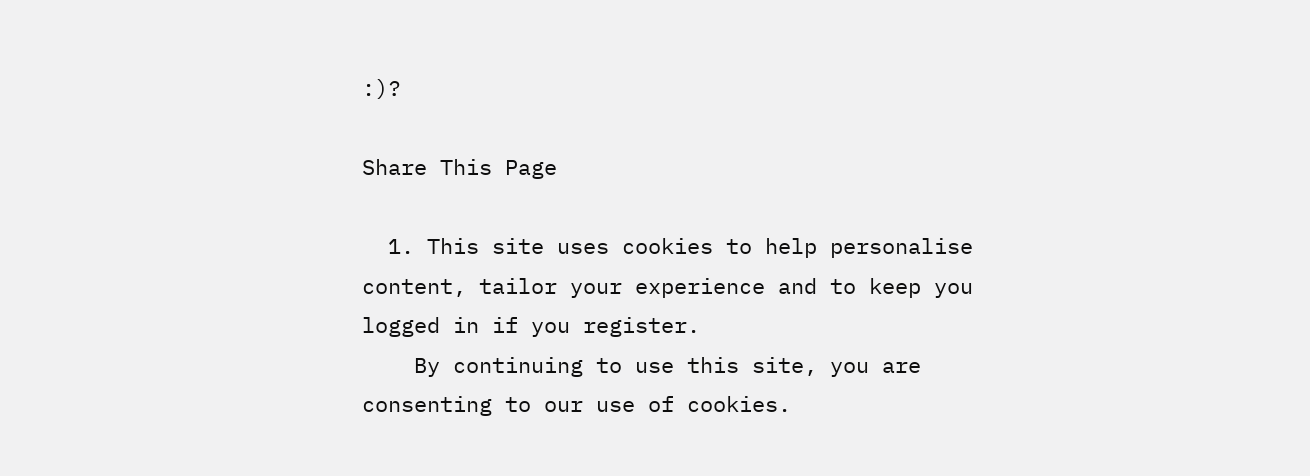:)?

Share This Page

  1. This site uses cookies to help personalise content, tailor your experience and to keep you logged in if you register.
    By continuing to use this site, you are consenting to our use of cookies.